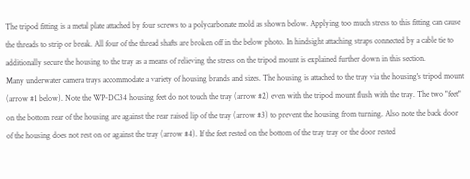The tripod fitting is a metal plate attached by four screws to a polycarbonate mold as shown below. Applying too much stress to this fitting can cause the threads to strip or break. All four of the thread shafts are broken off in the below photo. In hindsight attaching straps connected by a cable tie to additionally secure the housing to the tray as a means of relieving the stress on the tripod mount is explained further down in this section.
Many underwater camera trays accommodate a variety of housing brands and sizes. The housing is attached to the tray via the housing's tripod mount (arrow #1 below). Note the WP-DC34 housing feet do not touch the tray (arrow #2) even with the tripod mount flush with the tray. The two "feet" on the bottom rear of the housing are against the rear raised lip of the tray (arrow #3) to prevent the housing from turning. Also note the back door of the housing does not rest on or against the tray (arrow #4). If the feet rested on the bottom of the tray tray or the door rested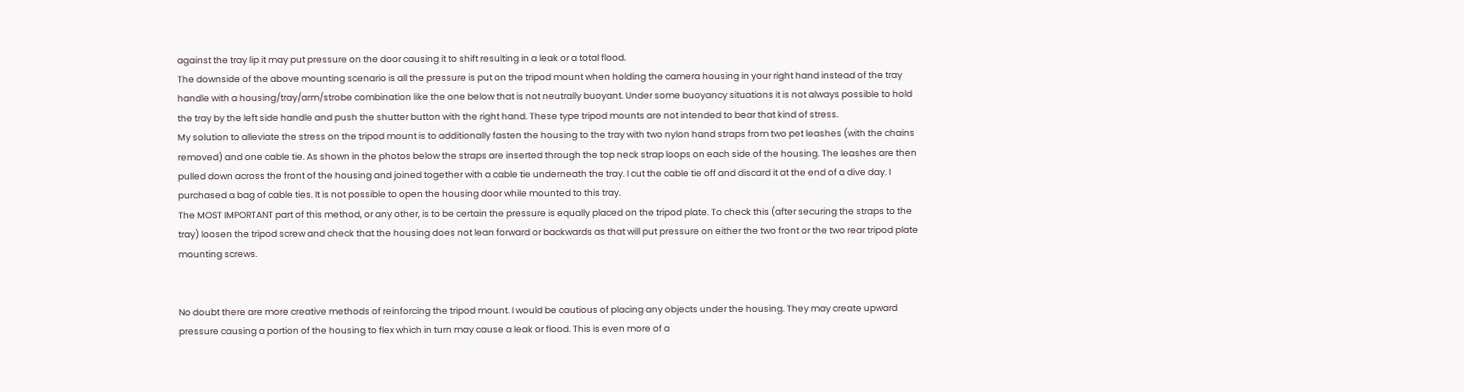against the tray lip it may put pressure on the door causing it to shift resulting in a leak or a total flood.
The downside of the above mounting scenario is all the pressure is put on the tripod mount when holding the camera housing in your right hand instead of the tray handle with a housing/tray/arm/strobe combination like the one below that is not neutrally buoyant. Under some buoyancy situations it is not always possible to hold the tray by the left side handle and push the shutter button with the right hand. These type tripod mounts are not intended to bear that kind of stress.
My solution to alleviate the stress on the tripod mount is to additionally fasten the housing to the tray with two nylon hand straps from two pet leashes (with the chains removed) and one cable tie. As shown in the photos below the straps are inserted through the top neck strap loops on each side of the housing. The leashes are then pulled down across the front of the housing and joined together with a cable tie underneath the tray. I cut the cable tie off and discard it at the end of a dive day. I purchased a bag of cable ties. It is not possible to open the housing door while mounted to this tray.
The MOST IMPORTANT part of this method, or any other, is to be certain the pressure is equally placed on the tripod plate. To check this (after securing the straps to the tray) loosen the tripod screw and check that the housing does not lean forward or backwards as that will put pressure on either the two front or the two rear tripod plate mounting screws.


No doubt there are more creative methods of reinforcing the tripod mount. I would be cautious of placing any objects under the housing. They may create upward pressure causing a portion of the housing to flex which in turn may cause a leak or flood. This is even more of a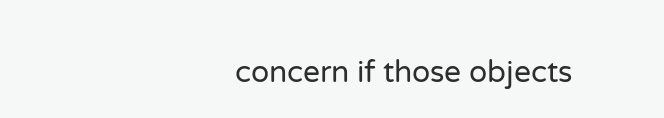concern if those objects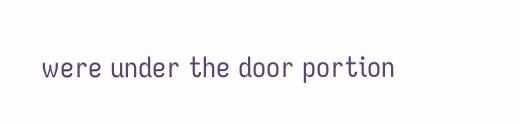were under the door portion